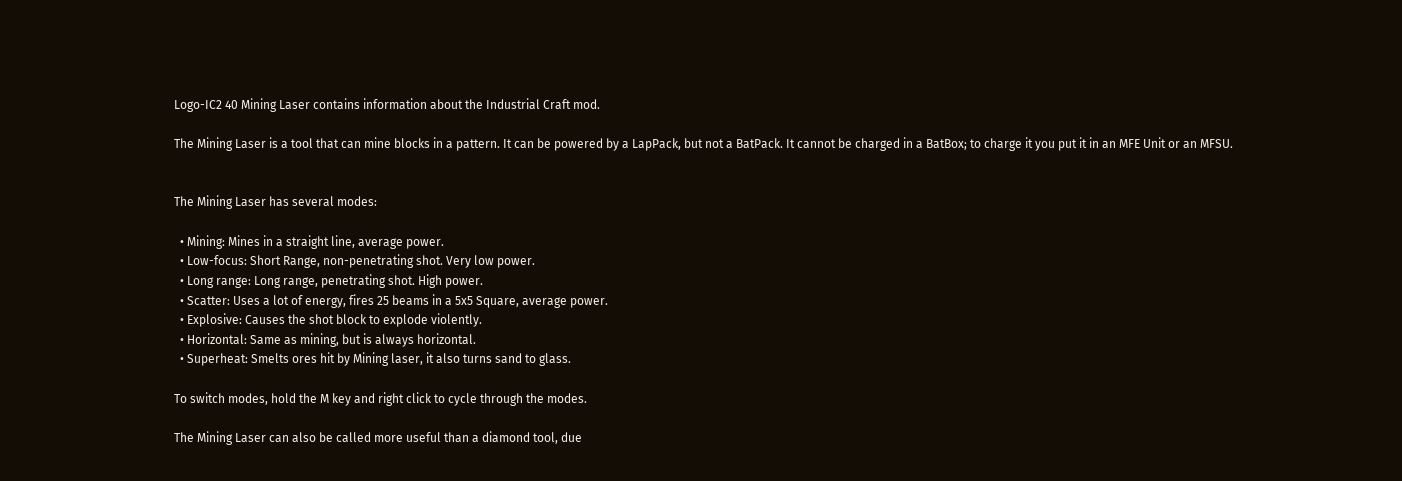Logo-IC2 40 Mining Laser contains information about the Industrial Craft mod.

The Mining Laser is a tool that can mine blocks in a pattern. It can be powered by a LapPack, but not a BatPack. It cannot be charged in a BatBox; to charge it you put it in an MFE Unit or an MFSU.


The Mining Laser has several modes:

  • Mining: Mines in a straight line, average power.
  • Low-focus: Short Range, non-penetrating shot. Very low power.
  • Long range: Long range, penetrating shot. High power.
  • Scatter: Uses a lot of energy, fires 25 beams in a 5x5 Square, average power.
  • Explosive: Causes the shot block to explode violently.
  • Horizontal: Same as mining, but is always horizontal.
  • Superheat: Smelts ores hit by Mining laser, it also turns sand to glass.

To switch modes, hold the M key and right click to cycle through the modes.

The Mining Laser can also be called more useful than a diamond tool, due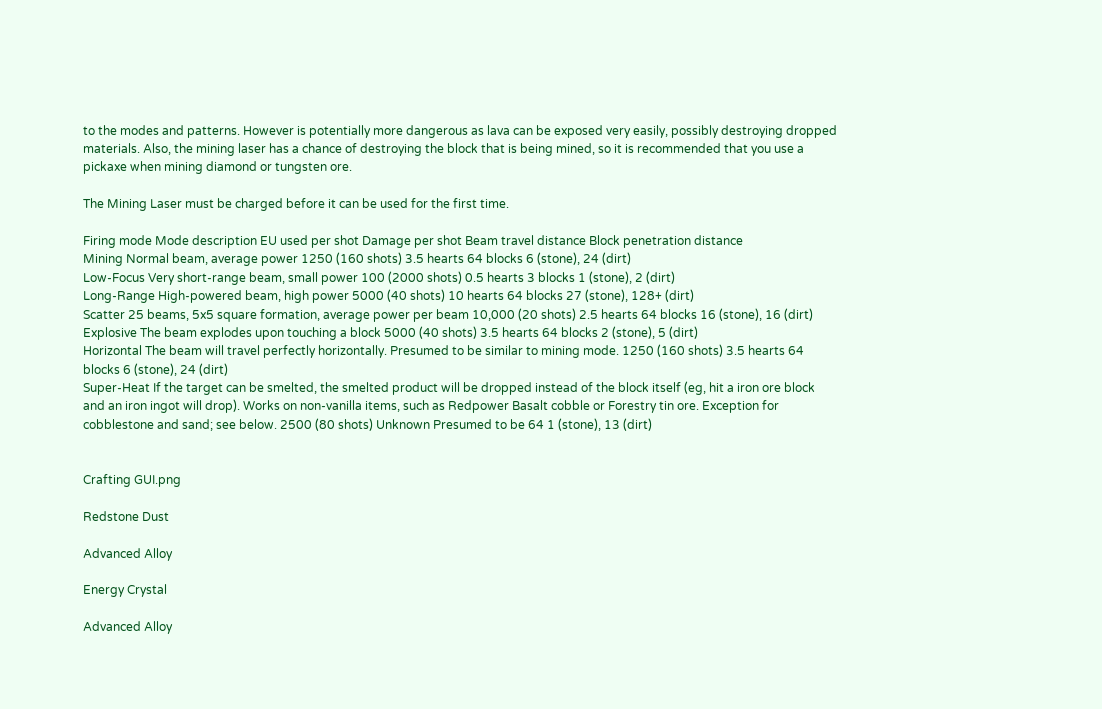to the modes and patterns. However is potentially more dangerous as lava can be exposed very easily, possibly destroying dropped materials. Also, the mining laser has a chance of destroying the block that is being mined, so it is recommended that you use a pickaxe when mining diamond or tungsten ore.

The Mining Laser must be charged before it can be used for the first time.

Firing mode Mode description EU used per shot Damage per shot Beam travel distance Block penetration distance
Mining Normal beam, average power 1250 (160 shots) 3.5 hearts 64 blocks 6 (stone), 24 (dirt)
Low-Focus Very short-range beam, small power 100 (2000 shots) 0.5 hearts 3 blocks 1 (stone), 2 (dirt)
Long-Range High-powered beam, high power 5000 (40 shots) 10 hearts 64 blocks 27 (stone), 128+ (dirt)
Scatter 25 beams, 5x5 square formation, average power per beam 10,000 (20 shots) 2.5 hearts 64 blocks 16 (stone), 16 (dirt)
Explosive The beam explodes upon touching a block 5000 (40 shots) 3.5 hearts 64 blocks 2 (stone), 5 (dirt)
Horizontal The beam will travel perfectly horizontally. Presumed to be similar to mining mode. 1250 (160 shots) 3.5 hearts 64 blocks 6 (stone), 24 (dirt)
Super-Heat If the target can be smelted, the smelted product will be dropped instead of the block itself (eg, hit a iron ore block and an iron ingot will drop). Works on non-vanilla items, such as Redpower Basalt cobble or Forestry tin ore. Exception for cobblestone and sand; see below. 2500 (80 shots) Unknown Presumed to be 64 1 (stone), 13 (dirt)


Crafting GUI.png

Redstone Dust

Advanced Alloy

Energy Crystal

Advanced Alloy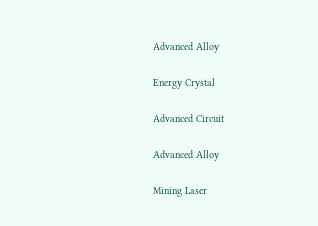Advanced Alloy

Energy Crystal

Advanced Circuit

Advanced Alloy

Mining Laser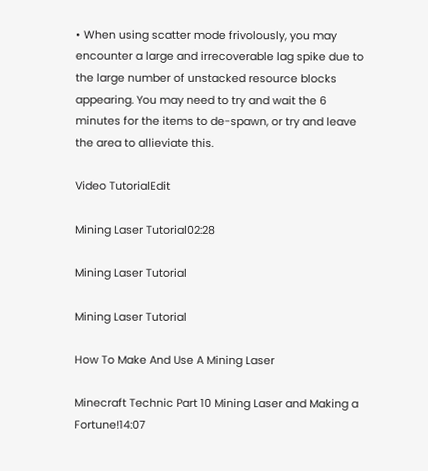• When using scatter mode frivolously, you may encounter a large and irrecoverable lag spike due to the large number of unstacked resource blocks appearing. You may need to try and wait the 6 minutes for the items to de-spawn, or try and leave the area to allieviate this.

Video TutorialEdit

Mining Laser Tutorial02:28

Mining Laser Tutorial

Mining Laser Tutorial

How To Make And Use A Mining Laser

Minecraft Technic Part 10 Mining Laser and Making a Fortune!14:07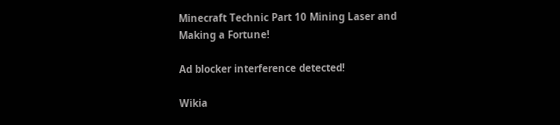Minecraft Technic Part 10 Mining Laser and Making a Fortune!

Ad blocker interference detected!

Wikia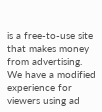is a free-to-use site that makes money from advertising. We have a modified experience for viewers using ad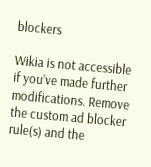blockers

Wikia is not accessible if you’ve made further modifications. Remove the custom ad blocker rule(s) and the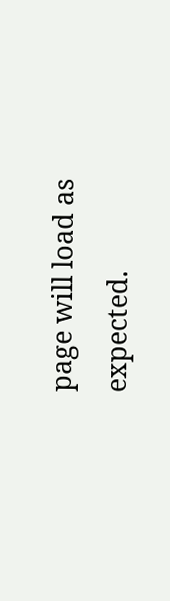page will load as expected.